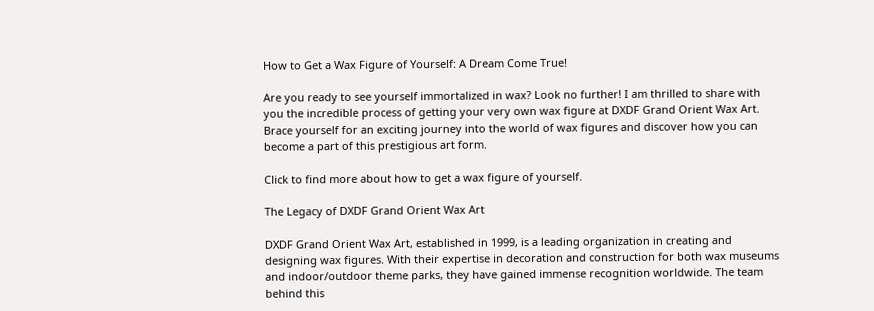How to Get a Wax Figure of Yourself: A Dream Come True!

Are you ready to see yourself immortalized in wax? Look no further! I am thrilled to share with you the incredible process of getting your very own wax figure at DXDF Grand Orient Wax Art. Brace yourself for an exciting journey into the world of wax figures and discover how you can become a part of this prestigious art form.

Click to find more about how to get a wax figure of yourself.

The Legacy of DXDF Grand Orient Wax Art

DXDF Grand Orient Wax Art, established in 1999, is a leading organization in creating and designing wax figures. With their expertise in decoration and construction for both wax museums and indoor/outdoor theme parks, they have gained immense recognition worldwide. The team behind this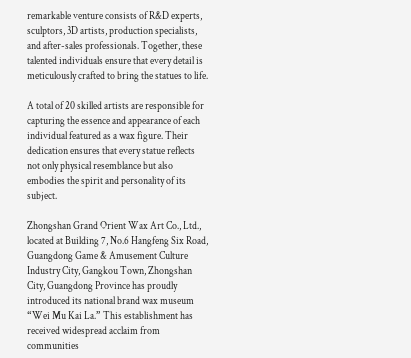remarkable venture consists of R&D experts, sculptors, 3D artists, production specialists, and after-sales professionals. Together, these talented individuals ensure that every detail is meticulously crafted to bring the statues to life.

A total of 20 skilled artists are responsible for capturing the essence and appearance of each individual featured as a wax figure. Their dedication ensures that every statue reflects not only physical resemblance but also embodies the spirit and personality of its subject.

Zhongshan Grand Orient Wax Art Co., Ltd., located at Building 7, No.6 Hangfeng Six Road, Guangdong Game & Amusement Culture Industry City, Gangkou Town, Zhongshan City, Guangdong Province has proudly introduced its national brand wax museum “Wei Mu Kai La.” This establishment has received widespread acclaim from communities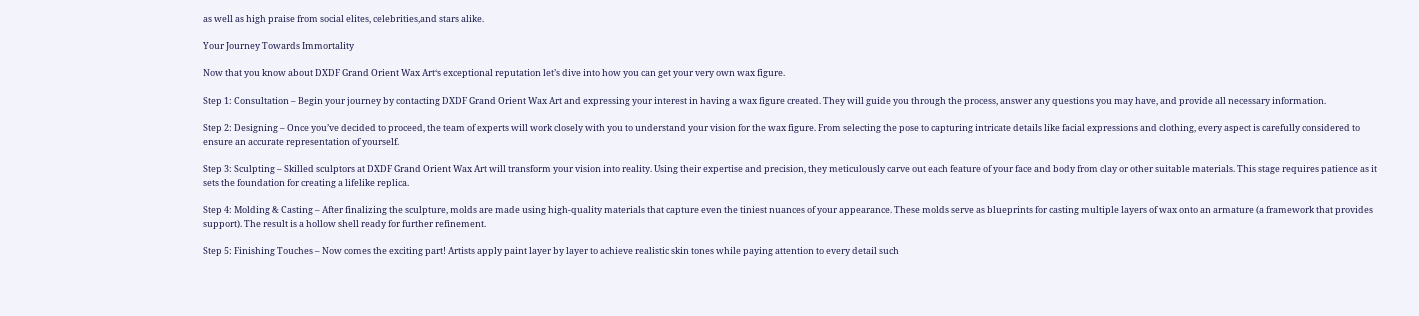as well as high praise from social elites, celebrities,and stars alike.

Your Journey Towards Immortality

Now that you know about DXDF Grand Orient Wax Art‘s exceptional reputation let’s dive into how you can get your very own wax figure.

Step 1: Consultation – Begin your journey by contacting DXDF Grand Orient Wax Art and expressing your interest in having a wax figure created. They will guide you through the process, answer any questions you may have, and provide all necessary information.

Step 2: Designing – Once you’ve decided to proceed, the team of experts will work closely with you to understand your vision for the wax figure. From selecting the pose to capturing intricate details like facial expressions and clothing, every aspect is carefully considered to ensure an accurate representation of yourself.

Step 3: Sculpting – Skilled sculptors at DXDF Grand Orient Wax Art will transform your vision into reality. Using their expertise and precision, they meticulously carve out each feature of your face and body from clay or other suitable materials. This stage requires patience as it sets the foundation for creating a lifelike replica.

Step 4: Molding & Casting – After finalizing the sculpture, molds are made using high-quality materials that capture even the tiniest nuances of your appearance. These molds serve as blueprints for casting multiple layers of wax onto an armature (a framework that provides support). The result is a hollow shell ready for further refinement.

Step 5: Finishing Touches – Now comes the exciting part! Artists apply paint layer by layer to achieve realistic skin tones while paying attention to every detail such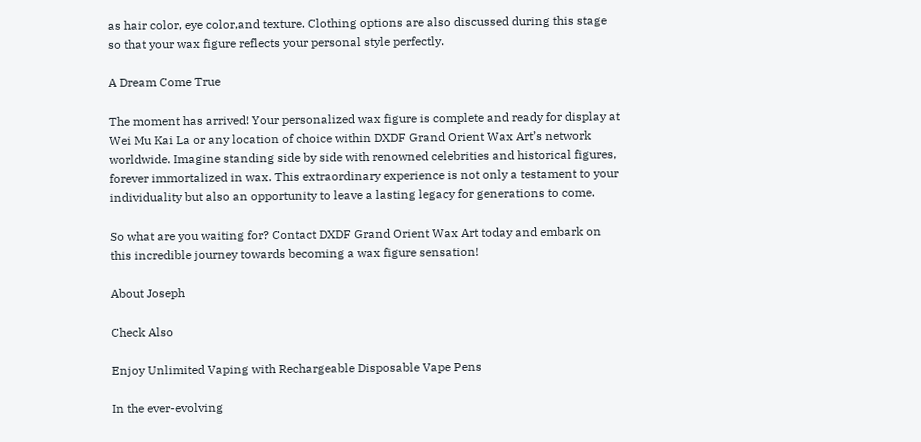as hair color, eye color,and texture. Clothing options are also discussed during this stage so that your wax figure reflects your personal style perfectly.

A Dream Come True

The moment has arrived! Your personalized wax figure is complete and ready for display at Wei Mu Kai La or any location of choice within DXDF Grand Orient Wax Art’s network worldwide. Imagine standing side by side with renowned celebrities and historical figures, forever immortalized in wax. This extraordinary experience is not only a testament to your individuality but also an opportunity to leave a lasting legacy for generations to come.

So what are you waiting for? Contact DXDF Grand Orient Wax Art today and embark on this incredible journey towards becoming a wax figure sensation!

About Joseph

Check Also

Enjoy Unlimited Vaping with Rechargeable Disposable Vape Pens

In the ever-evolving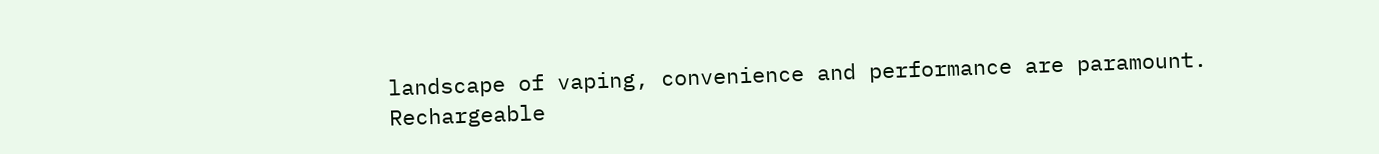landscape of vaping, convenience and performance are paramount. Rechargeable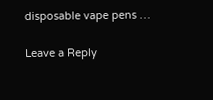disposable vape pens …

Leave a Reply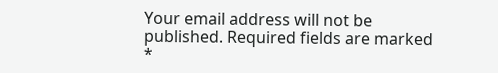Your email address will not be published. Required fields are marked *